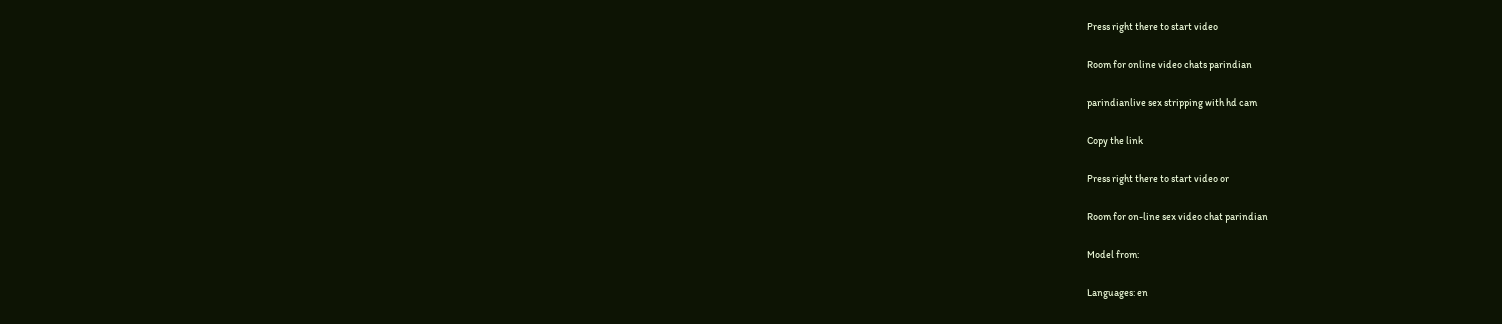Press right there to start video

Room for online video chats parindian

parindianlive sex stripping with hd cam

Copy the link

Press right there to start video or

Room for on-line sex video chat parindian

Model from:

Languages: en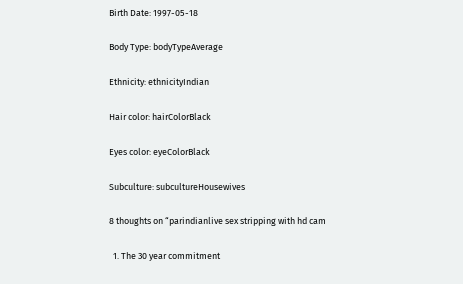Birth Date: 1997-05-18

Body Type: bodyTypeAverage

Ethnicity: ethnicityIndian

Hair color: hairColorBlack

Eyes color: eyeColorBlack

Subculture: subcultureHousewives

8 thoughts on “parindianlive sex stripping with hd cam

  1. The 30 year commitment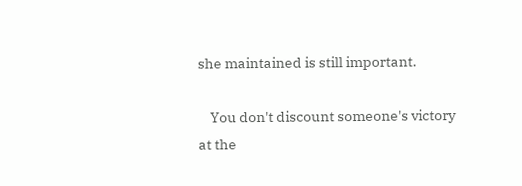she maintained is still important.

    You don't discount someone's victory at the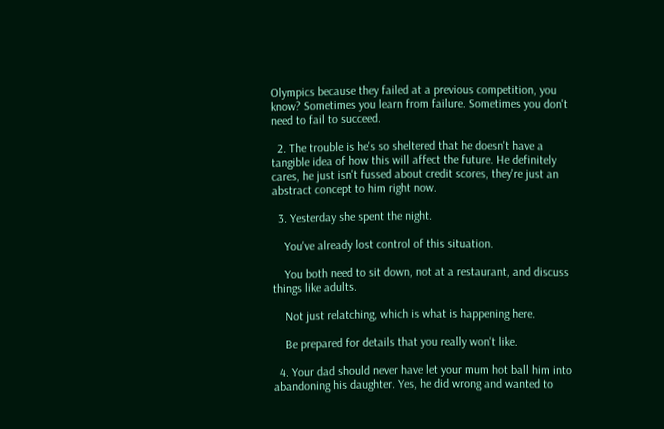Olympics because they failed at a previous competition, you know? Sometimes you learn from failure. Sometimes you don't need to fail to succeed.

  2. The trouble is he's so sheltered that he doesn't have a tangible idea of how this will affect the future. He definitely cares, he just isn't fussed about credit scores, they're just an abstract concept to him right now.

  3. Yesterday she spent the night.

    You've already lost control of this situation.

    You both need to sit down, not at a restaurant, and discuss things like adults.

    Not just relatching, which is what is happening here.

    Be prepared for details that you really won't like.

  4. Your dad should never have let your mum hot ball him into abandoning his daughter. Yes, he did wrong and wanted to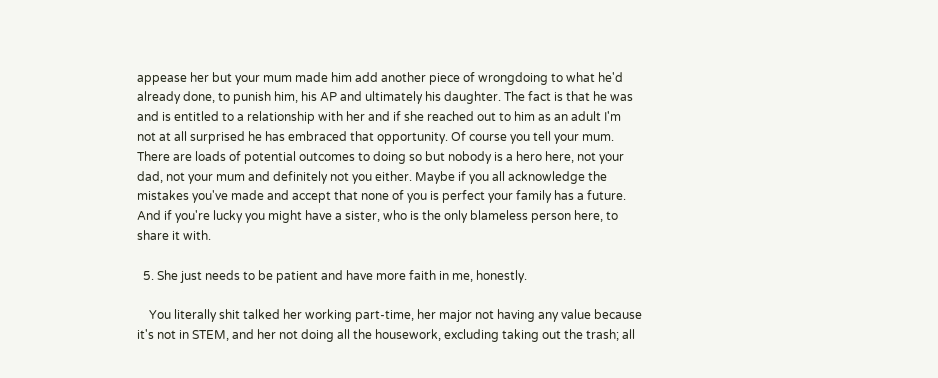appease her but your mum made him add another piece of wrongdoing to what he'd already done, to punish him, his AP and ultimately his daughter. The fact is that he was and is entitled to a relationship with her and if she reached out to him as an adult I'm not at all surprised he has embraced that opportunity. Of course you tell your mum. There are loads of potential outcomes to doing so but nobody is a hero here, not your dad, not your mum and definitely not you either. Maybe if you all acknowledge the mistakes you've made and accept that none of you is perfect your family has a future. And if you're lucky you might have a sister, who is the only blameless person here, to share it with.

  5. She just needs to be patient and have more faith in me, honestly.

    You literally shit talked her working part-time, her major not having any value because it's not in STEM, and her not doing all the housework, excluding taking out the trash; all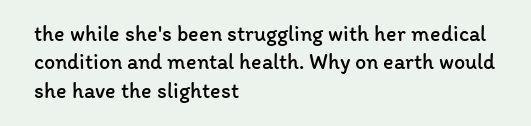the while she's been struggling with her medical condition and mental health. Why on earth would she have the slightest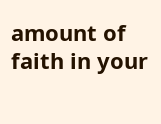amount of faith in your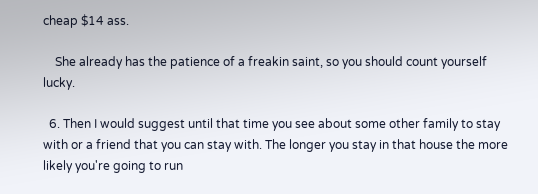cheap $14 ass.

    She already has the patience of a freakin saint, so you should count yourself lucky.

  6. Then I would suggest until that time you see about some other family to stay with or a friend that you can stay with. The longer you stay in that house the more likely you're going to run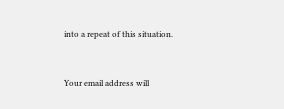into a repeat of this situation.


Your email address will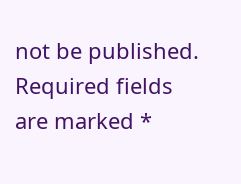not be published. Required fields are marked *